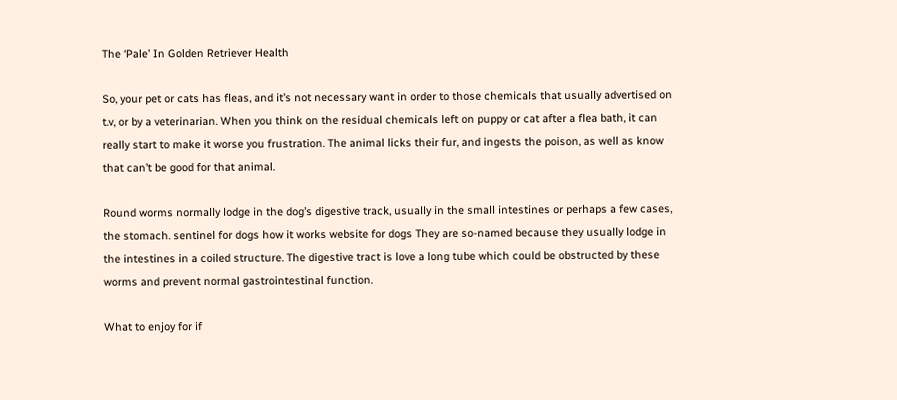The ‘Pale’ In Golden Retriever Health

So, your pet or cats has fleas, and it’s not necessary want in order to those chemicals that usually advertised on t.v, or by a veterinarian. When you think on the residual chemicals left on puppy or cat after a flea bath, it can really start to make it worse you frustration. The animal licks their fur, and ingests the poison, as well as know that can’t be good for that animal.

Round worms normally lodge in the dog’s digestive track, usually in the small intestines or perhaps a few cases, the stomach. sentinel for dogs how it works website for dogs They are so-named because they usually lodge in the intestines in a coiled structure. The digestive tract is love a long tube which could be obstructed by these worms and prevent normal gastrointestinal function.

What to enjoy for if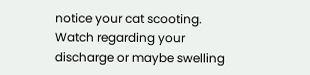notice your cat scooting. Watch regarding your discharge or maybe swelling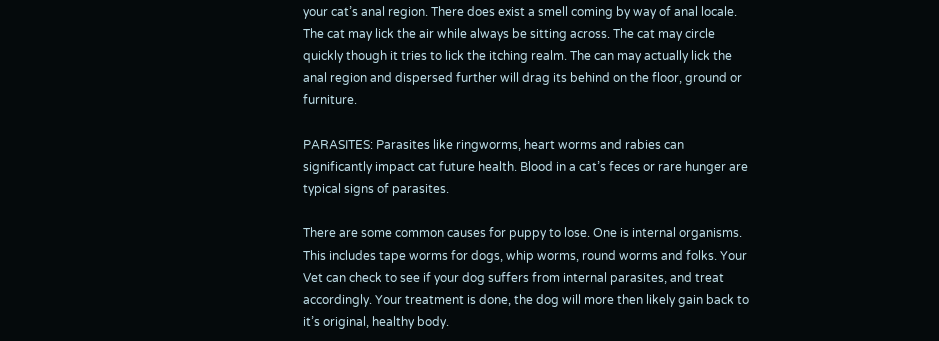your cat’s anal region. There does exist a smell coming by way of anal locale. The cat may lick the air while always be sitting across. The cat may circle quickly though it tries to lick the itching realm. The can may actually lick the anal region and dispersed further will drag its behind on the floor, ground or furniture.

PARASITES: Parasites like ringworms, heart worms and rabies can significantly impact cat future health. Blood in a cat’s feces or rare hunger are typical signs of parasites.

There are some common causes for puppy to lose. One is internal organisms. This includes tape worms for dogs, whip worms, round worms and folks. Your Vet can check to see if your dog suffers from internal parasites, and treat accordingly. Your treatment is done, the dog will more then likely gain back to it’s original, healthy body.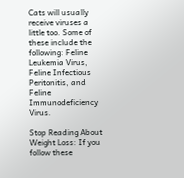Cats will usually receive viruses a little too. Some of these include the following: Feline Leukemia Virus, Feline Infectious Peritonitis, and Feline Immunodeficiency Virus.

Stop Reading About Weight Loss: If you follow these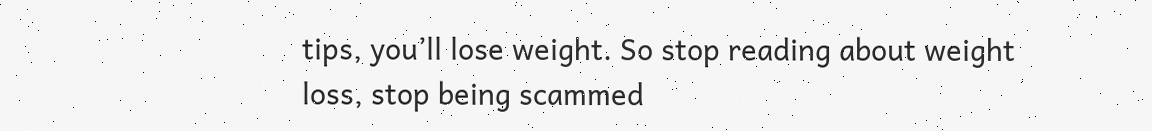tips, you’ll lose weight. So stop reading about weight loss, stop being scammed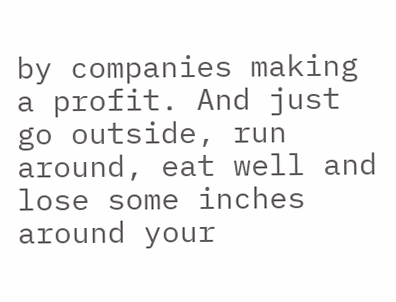by companies making a profit. And just go outside, run around, eat well and lose some inches around your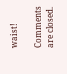waist!

Comments are closed.